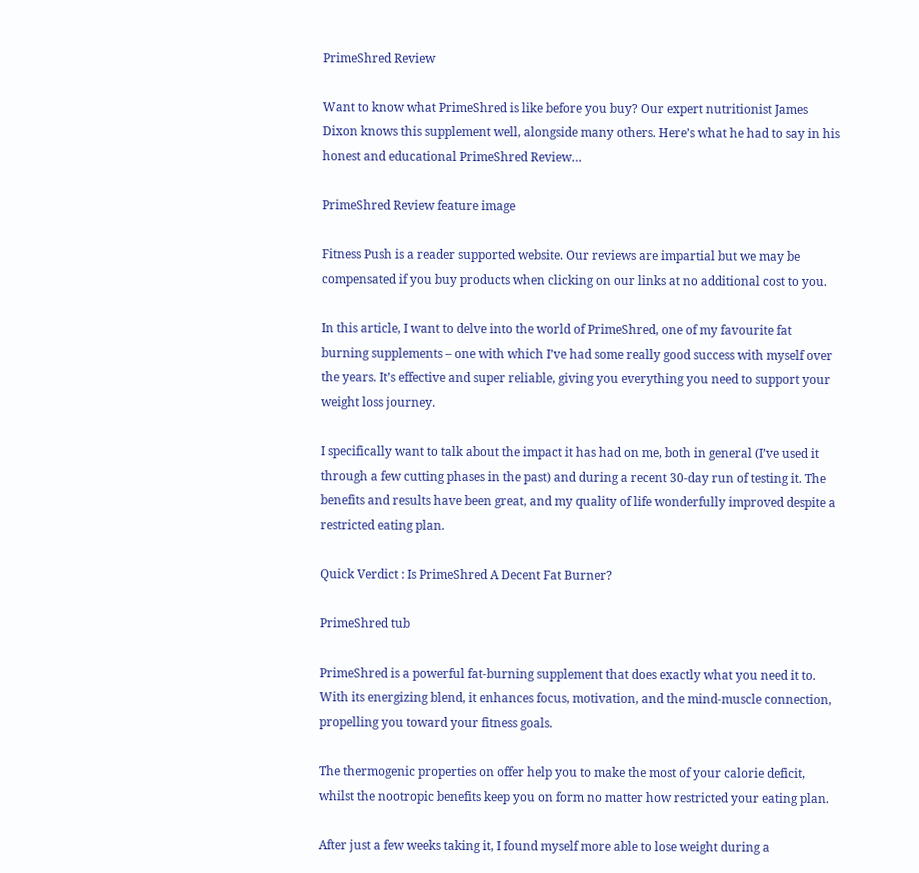PrimeShred Review

Want to know what PrimeShred is like before you buy? Our expert nutritionist James Dixon knows this supplement well, alongside many others. Here’s what he had to say in his honest and educational PrimeShred Review…

PrimeShred Review feature image

Fitness Push is a reader supported website. Our reviews are impartial but we may be compensated if you buy products when clicking on our links at no additional cost to you.

In this article, I want to delve into the world of PrimeShred, one of my favourite fat burning supplements – one with which I’ve had some really good success with myself over the years. It’s effective and super reliable, giving you everything you need to support your weight loss journey.

I specifically want to talk about the impact it has had on me, both in general (I’ve used it through a few cutting phases in the past) and during a recent 30-day run of testing it. The benefits and results have been great, and my quality of life wonderfully improved despite a restricted eating plan.

Quick Verdict : Is PrimeShred A Decent Fat Burner?

PrimeShred tub

PrimeShred is a powerful fat-burning supplement that does exactly what you need it to. With its energizing blend, it enhances focus, motivation, and the mind-muscle connection, propelling you toward your fitness goals.

The thermogenic properties on offer help you to make the most of your calorie deficit, whilst the nootropic benefits keep you on form no matter how restricted your eating plan.

After just a few weeks taking it, I found myself more able to lose weight during a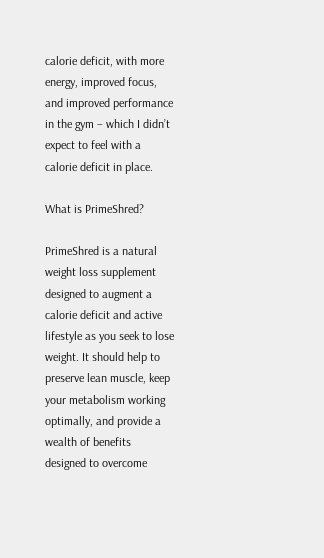calorie deficit, with more energy, improved focus, and improved performance in the gym – which I didn’t expect to feel with a calorie deficit in place.

What is PrimeShred?

PrimeShred is a natural weight loss supplement designed to augment a calorie deficit and active lifestyle as you seek to lose weight. It should help to preserve lean muscle, keep your metabolism working optimally, and provide a wealth of benefits designed to overcome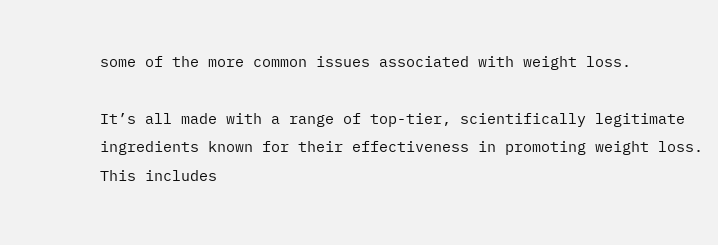some of the more common issues associated with weight loss.

It’s all made with a range of top-tier, scientifically legitimate ingredients known for their effectiveness in promoting weight loss. This includes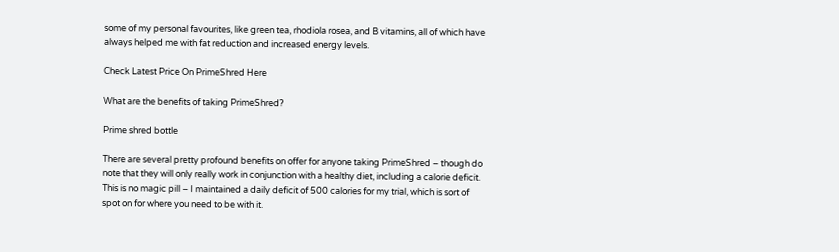some of my personal favourites, like green tea, rhodiola rosea, and B vitamins, all of which have always helped me with fat reduction and increased energy levels.

Check Latest Price On PrimeShred Here

What are the benefits of taking PrimeShred?

Prime shred bottle

There are several pretty profound benefits on offer for anyone taking PrimeShred – though do note that they will only really work in conjunction with a healthy diet, including a calorie deficit. This is no magic pill – I maintained a daily deficit of 500 calories for my trial, which is sort of spot on for where you need to be with it.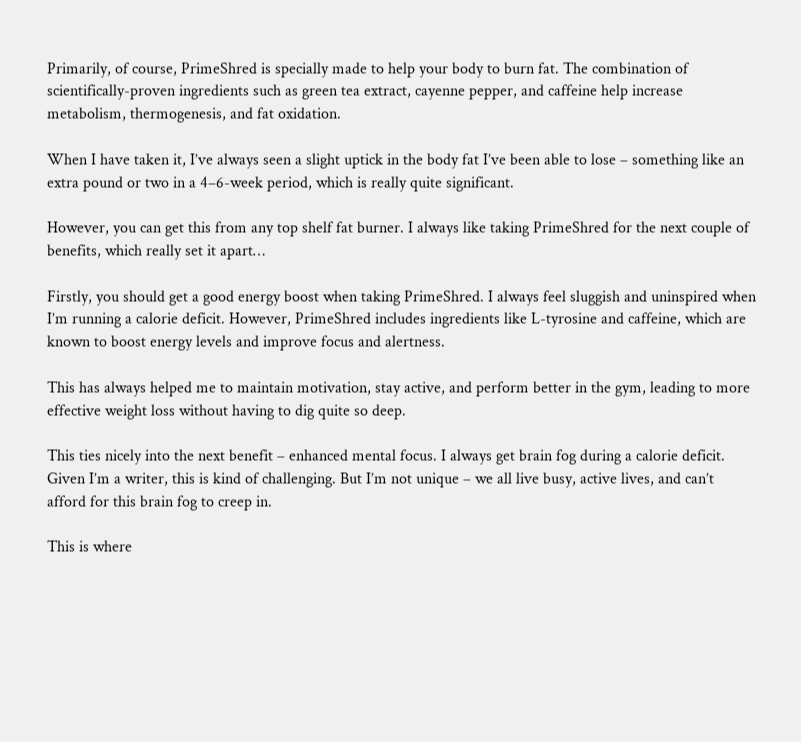Primarily, of course, PrimeShred is specially made to help your body to burn fat. The combination of scientifically-proven ingredients such as green tea extract, cayenne pepper, and caffeine help increase metabolism, thermogenesis, and fat oxidation.

When I have taken it, I’ve always seen a slight uptick in the body fat I’ve been able to lose – something like an extra pound or two in a 4–6-week period, which is really quite significant.

However, you can get this from any top shelf fat burner. I always like taking PrimeShred for the next couple of benefits, which really set it apart…

Firstly, you should get a good energy boost when taking PrimeShred. I always feel sluggish and uninspired when I’m running a calorie deficit. However, PrimeShred includes ingredients like L-tyrosine and caffeine, which are known to boost energy levels and improve focus and alertness.

This has always helped me to maintain motivation, stay active, and perform better in the gym, leading to more effective weight loss without having to dig quite so deep.

This ties nicely into the next benefit – enhanced mental focus. I always get brain fog during a calorie deficit. Given I’m a writer, this is kind of challenging. But I’m not unique – we all live busy, active lives, and can’t afford for this brain fog to creep in.

This is where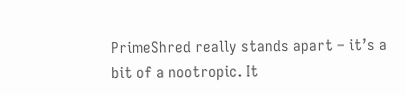PrimeShred really stands apart – it’s a bit of a nootropic. It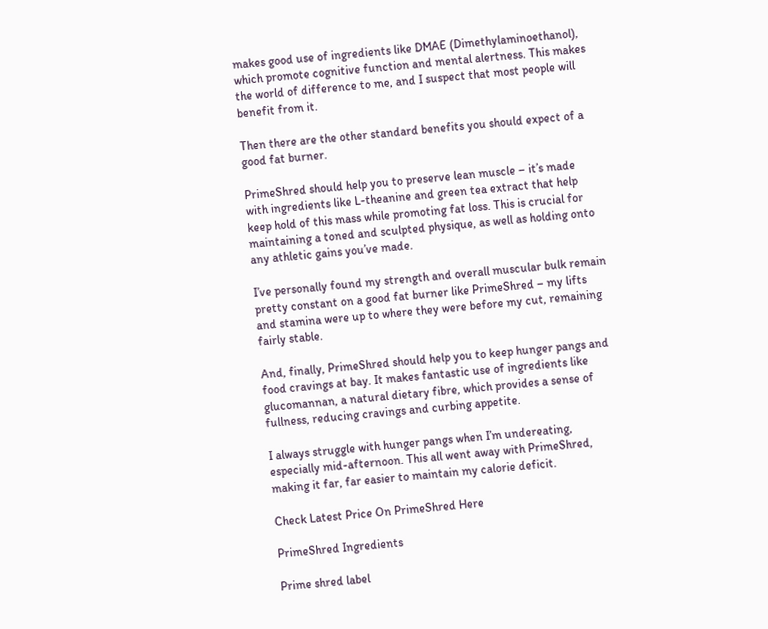makes good use of ingredients like DMAE (Dimethylaminoethanol), which promote cognitive function and mental alertness. This makes the world of difference to me, and I suspect that most people will benefit from it.

Then there are the other standard benefits you should expect of a good fat burner.

PrimeShred should help you to preserve lean muscle – it’s made with ingredients like L-theanine and green tea extract that help keep hold of this mass while promoting fat loss. This is crucial for maintaining a toned and sculpted physique, as well as holding onto any athletic gains you’ve made.

I’ve personally found my strength and overall muscular bulk remain pretty constant on a good fat burner like PrimeShred – my lifts and stamina were up to where they were before my cut, remaining fairly stable.

And, finally, PrimeShred should help you to keep hunger pangs and food cravings at bay. It makes fantastic use of ingredients like glucomannan, a natural dietary fibre, which provides a sense of fullness, reducing cravings and curbing appetite.

I always struggle with hunger pangs when I’m undereating, especially mid-afternoon. This all went away with PrimeShred, making it far, far easier to maintain my calorie deficit.

Check Latest Price On PrimeShred Here

PrimeShred Ingredients

Prime shred label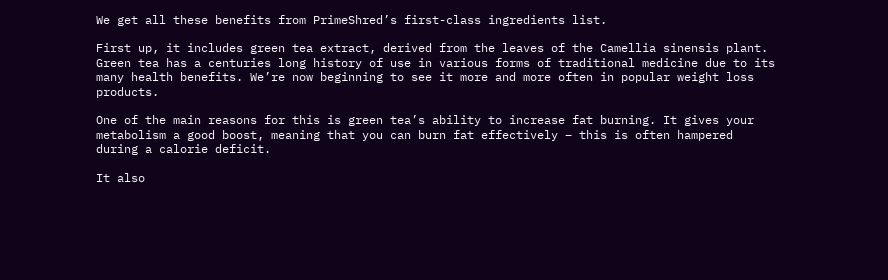We get all these benefits from PrimeShred’s first-class ingredients list.

First up, it includes green tea extract, derived from the leaves of the Camellia sinensis plant. Green tea has a centuries long history of use in various forms of traditional medicine due to its many health benefits. We’re now beginning to see it more and more often in popular weight loss products.

One of the main reasons for this is green tea’s ability to increase fat burning. It gives your metabolism a good boost, meaning that you can burn fat effectively – this is often hampered during a calorie deficit.

It also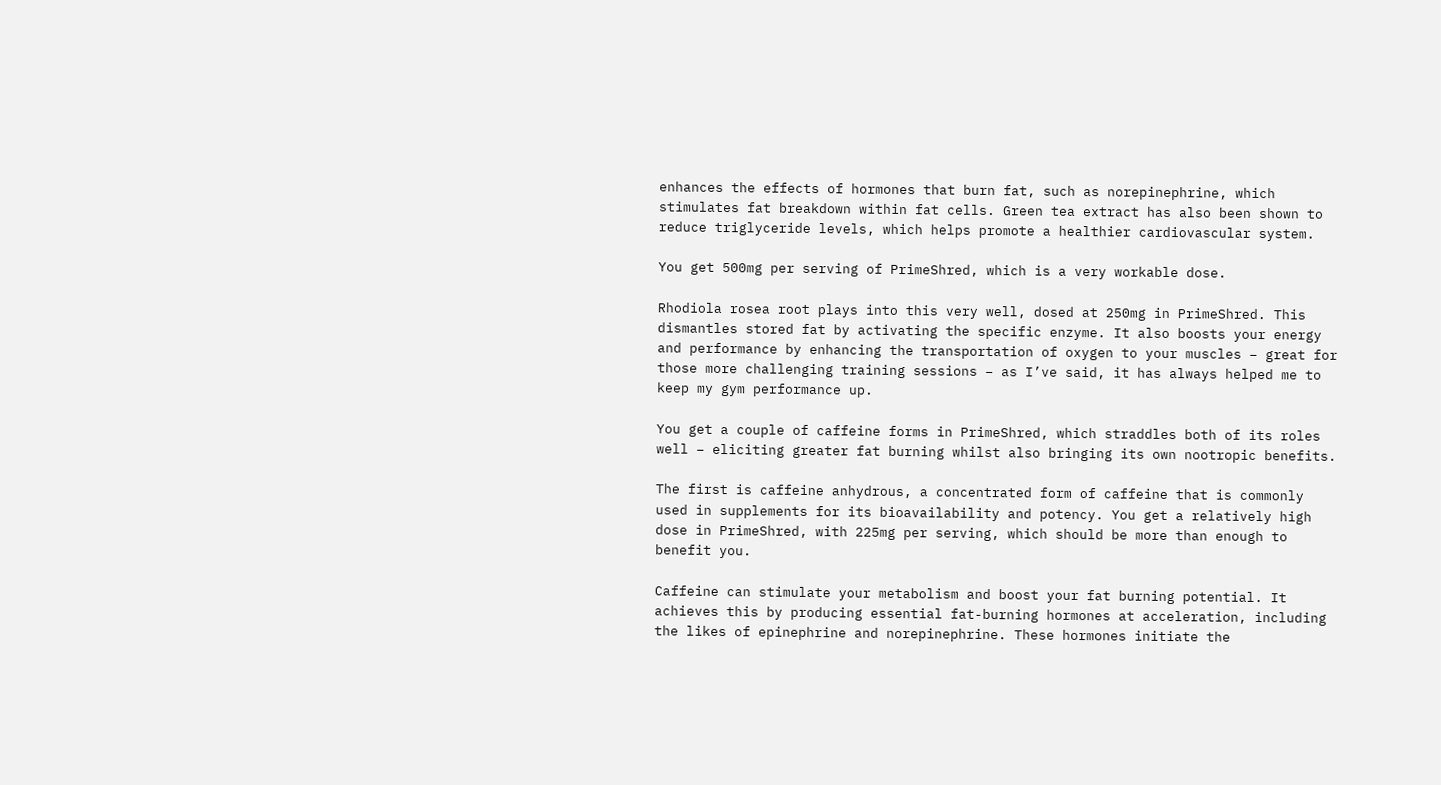enhances the effects of hormones that burn fat, such as norepinephrine, which stimulates fat breakdown within fat cells. Green tea extract has also been shown to reduce triglyceride levels, which helps promote a healthier cardiovascular system.

You get 500mg per serving of PrimeShred, which is a very workable dose.

Rhodiola rosea root plays into this very well, dosed at 250mg in PrimeShred. This dismantles stored fat by activating the specific enzyme. It also boosts your energy and performance by enhancing the transportation of oxygen to your muscles – great for those more challenging training sessions – as I’ve said, it has always helped me to keep my gym performance up.

You get a couple of caffeine forms in PrimeShred, which straddles both of its roles well – eliciting greater fat burning whilst also bringing its own nootropic benefits.

The first is caffeine anhydrous, a concentrated form of caffeine that is commonly used in supplements for its bioavailability and potency. You get a relatively high dose in PrimeShred, with 225mg per serving, which should be more than enough to benefit you.

Caffeine can stimulate your metabolism and boost your fat burning potential. It achieves this by producing essential fat-burning hormones at acceleration, including the likes of epinephrine and norepinephrine. These hormones initiate the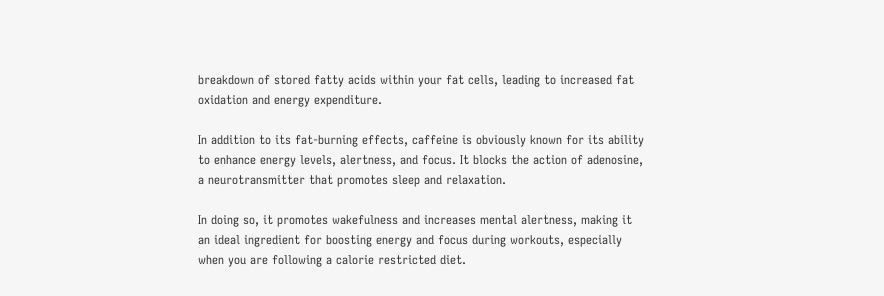breakdown of stored fatty acids within your fat cells, leading to increased fat oxidation and energy expenditure.

In addition to its fat-burning effects, caffeine is obviously known for its ability to enhance energy levels, alertness, and focus. It blocks the action of adenosine, a neurotransmitter that promotes sleep and relaxation.

In doing so, it promotes wakefulness and increases mental alertness, making it an ideal ingredient for boosting energy and focus during workouts, especially when you are following a calorie restricted diet.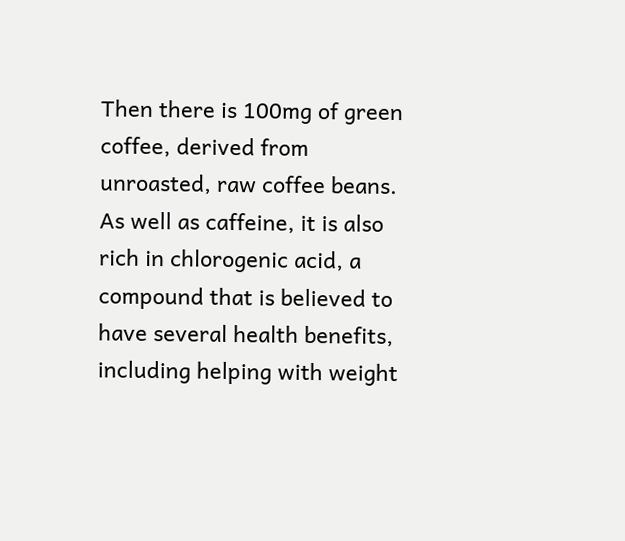Then there is 100mg of green coffee, derived from unroasted, raw coffee beans. As well as caffeine, it is also rich in chlorogenic acid, a compound that is believed to have several health benefits, including helping with weight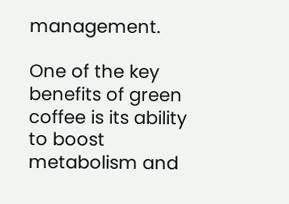management.

One of the key benefits of green coffee is its ability to boost metabolism and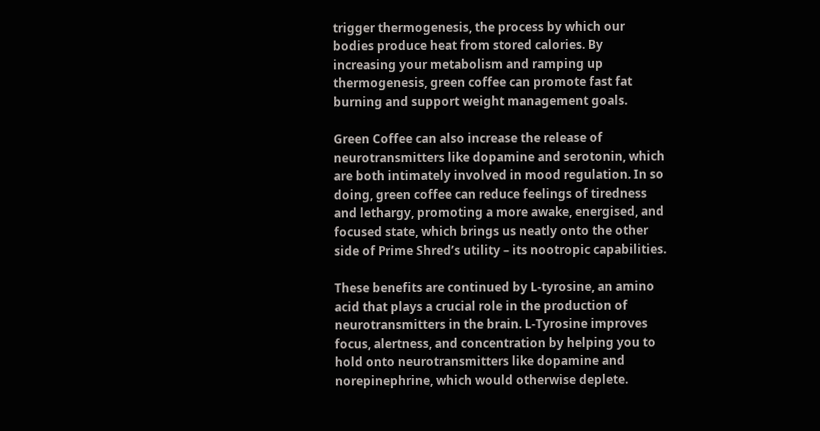trigger thermogenesis, the process by which our bodies produce heat from stored calories. By increasing your metabolism and ramping up thermogenesis, green coffee can promote fast fat burning and support weight management goals.

Green Coffee can also increase the release of neurotransmitters like dopamine and serotonin, which are both intimately involved in mood regulation. In so doing, green coffee can reduce feelings of tiredness and lethargy, promoting a more awake, energised, and focused state, which brings us neatly onto the other side of Prime Shred’s utility – its nootropic capabilities.

These benefits are continued by L-tyrosine, an amino acid that plays a crucial role in the production of neurotransmitters in the brain. L-Tyrosine improves focus, alertness, and concentration by helping you to hold onto neurotransmitters like dopamine and norepinephrine, which would otherwise deplete.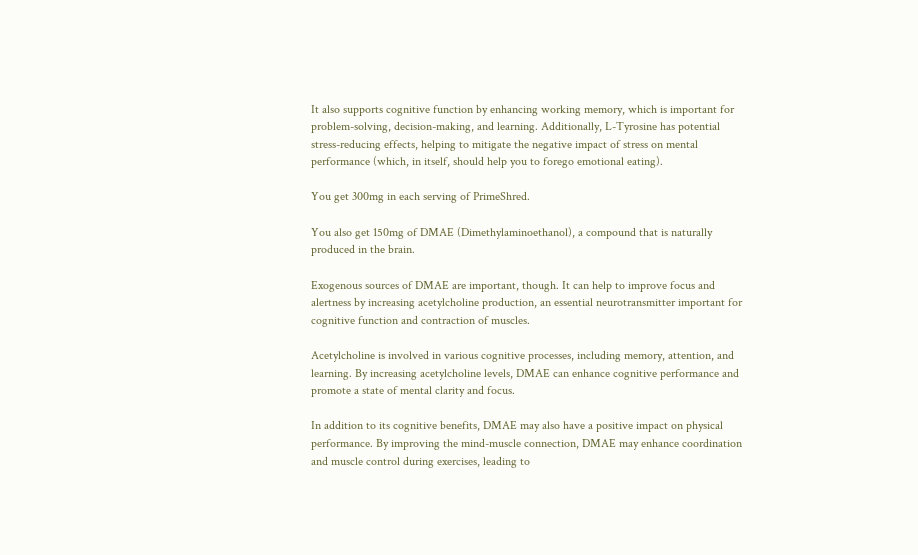It also supports cognitive function by enhancing working memory, which is important for problem-solving, decision-making, and learning. Additionally, L-Tyrosine has potential stress-reducing effects, helping to mitigate the negative impact of stress on mental performance (which, in itself, should help you to forego emotional eating).

You get 300mg in each serving of PrimeShred.

You also get 150mg of DMAE (Dimethylaminoethanol), a compound that is naturally produced in the brain.

Exogenous sources of DMAE are important, though. It can help to improve focus and alertness by increasing acetylcholine production, an essential neurotransmitter important for cognitive function and contraction of muscles.

Acetylcholine is involved in various cognitive processes, including memory, attention, and learning. By increasing acetylcholine levels, DMAE can enhance cognitive performance and promote a state of mental clarity and focus.

In addition to its cognitive benefits, DMAE may also have a positive impact on physical performance. By improving the mind-muscle connection, DMAE may enhance coordination and muscle control during exercises, leading to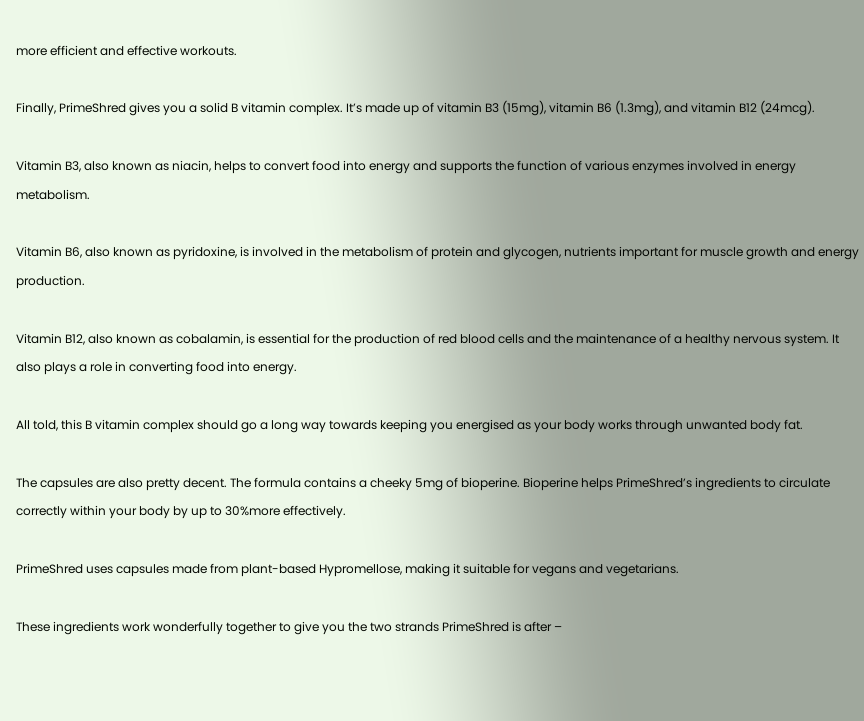more efficient and effective workouts.

Finally, PrimeShred gives you a solid B vitamin complex. It’s made up of vitamin B3 (15mg), vitamin B6 (1.3mg), and vitamin B12 (24mcg).

Vitamin B3, also known as niacin, helps to convert food into energy and supports the function of various enzymes involved in energy metabolism.

Vitamin B6, also known as pyridoxine, is involved in the metabolism of protein and glycogen, nutrients important for muscle growth and energy production.

Vitamin B12, also known as cobalamin, is essential for the production of red blood cells and the maintenance of a healthy nervous system. It also plays a role in converting food into energy.

All told, this B vitamin complex should go a long way towards keeping you energised as your body works through unwanted body fat.

The capsules are also pretty decent. The formula contains a cheeky 5mg of bioperine. Bioperine helps PrimeShred’s ingredients to circulate correctly within your body by up to 30%more effectively.

PrimeShred uses capsules made from plant-based Hypromellose, making it suitable for vegans and vegetarians.

These ingredients work wonderfully together to give you the two strands PrimeShred is after –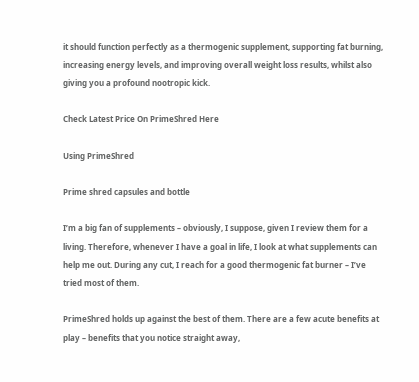it should function perfectly as a thermogenic supplement, supporting fat burning, increasing energy levels, and improving overall weight loss results, whilst also giving you a profound nootropic kick.

Check Latest Price On PrimeShred Here

Using PrimeShred

Prime shred capsules and bottle

I’m a big fan of supplements – obviously, I suppose, given I review them for a living. Therefore, whenever I have a goal in life, I look at what supplements can help me out. During any cut, I reach for a good thermogenic fat burner – I’ve tried most of them.

PrimeShred holds up against the best of them. There are a few acute benefits at play – benefits that you notice straight away,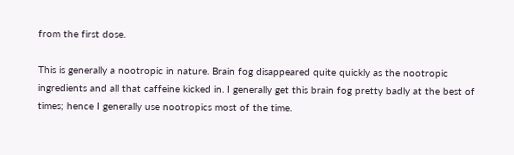from the first dose.

This is generally a nootropic in nature. Brain fog disappeared quite quickly as the nootropic ingredients and all that caffeine kicked in. I generally get this brain fog pretty badly at the best of times; hence I generally use nootropics most of the time.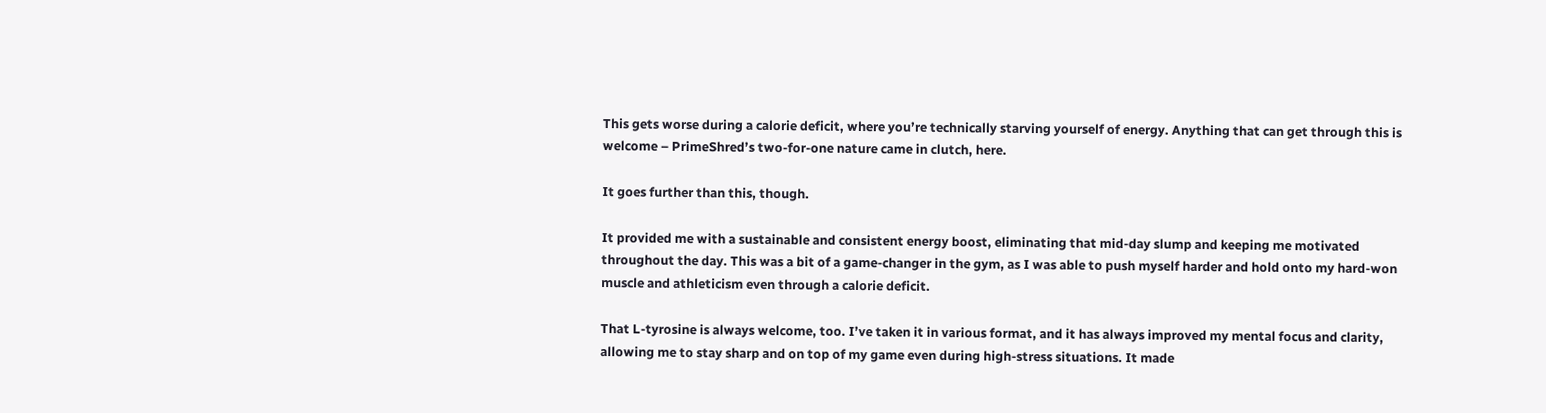This gets worse during a calorie deficit, where you’re technically starving yourself of energy. Anything that can get through this is welcome – PrimeShred’s two-for-one nature came in clutch, here.

It goes further than this, though.

It provided me with a sustainable and consistent energy boost, eliminating that mid-day slump and keeping me motivated throughout the day. This was a bit of a game-changer in the gym, as I was able to push myself harder and hold onto my hard-won muscle and athleticism even through a calorie deficit.

That L-tyrosine is always welcome, too. I’ve taken it in various format, and it has always improved my mental focus and clarity, allowing me to stay sharp and on top of my game even during high-stress situations. It made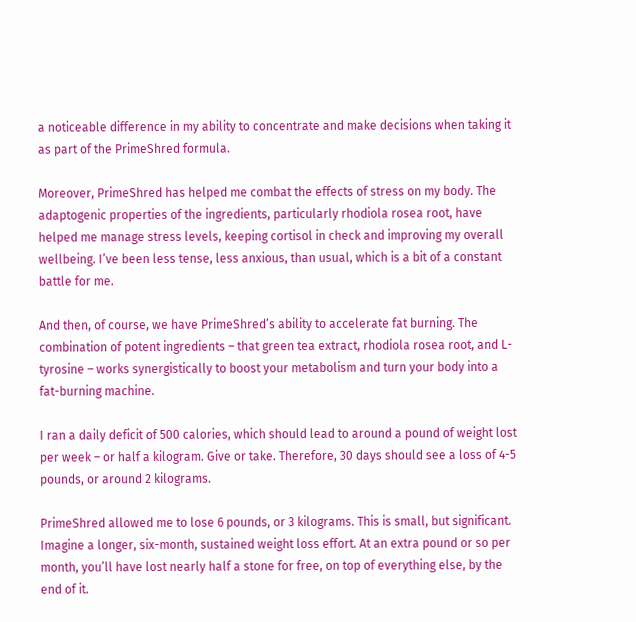a noticeable difference in my ability to concentrate and make decisions when taking it as part of the PrimeShred formula.

Moreover, PrimeShred has helped me combat the effects of stress on my body. The adaptogenic properties of the ingredients, particularly rhodiola rosea root, have helped me manage stress levels, keeping cortisol in check and improving my overall wellbeing. I’ve been less tense, less anxious, than usual, which is a bit of a constant battle for me.

And then, of course, we have PrimeShred’s ability to accelerate fat burning. The combination of potent ingredients – that green tea extract, rhodiola rosea root, and L-tyrosine – works synergistically to boost your metabolism and turn your body into a fat-burning machine.

I ran a daily deficit of 500 calories, which should lead to around a pound of weight lost per week – or half a kilogram. Give or take. Therefore, 30 days should see a loss of 4-5 pounds, or around 2 kilograms.

PrimeShred allowed me to lose 6 pounds, or 3 kilograms. This is small, but significant. Imagine a longer, six-month, sustained weight loss effort. At an extra pound or so per month, you’ll have lost nearly half a stone for free, on top of everything else, by the end of it.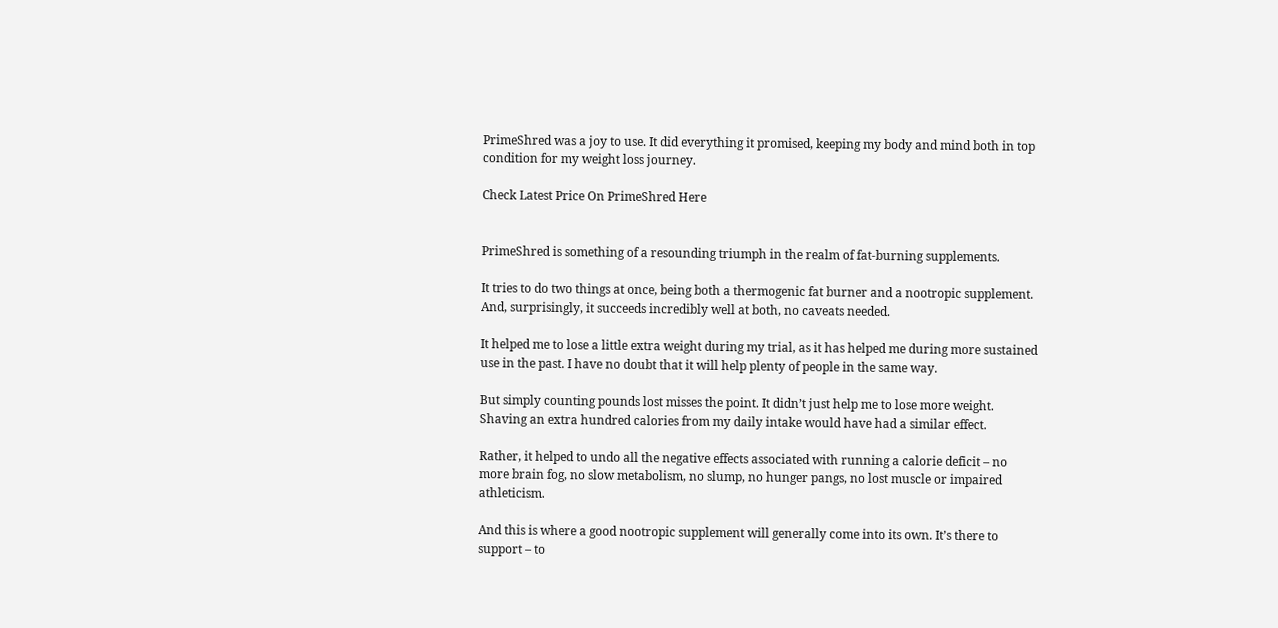PrimeShred was a joy to use. It did everything it promised, keeping my body and mind both in top condition for my weight loss journey.

Check Latest Price On PrimeShred Here


PrimeShred is something of a resounding triumph in the realm of fat-burning supplements.

It tries to do two things at once, being both a thermogenic fat burner and a nootropic supplement. And, surprisingly, it succeeds incredibly well at both, no caveats needed.

It helped me to lose a little extra weight during my trial, as it has helped me during more sustained use in the past. I have no doubt that it will help plenty of people in the same way.

But simply counting pounds lost misses the point. It didn’t just help me to lose more weight. Shaving an extra hundred calories from my daily intake would have had a similar effect.

Rather, it helped to undo all the negative effects associated with running a calorie deficit – no more brain fog, no slow metabolism, no slump, no hunger pangs, no lost muscle or impaired athleticism.

And this is where a good nootropic supplement will generally come into its own. It’s there to support – to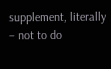supplement, literally – not to do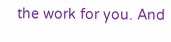the work for you. And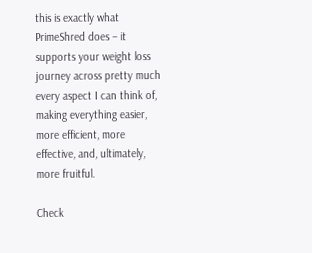this is exactly what PrimeShred does – it supports your weight loss journey across pretty much every aspect I can think of, making everything easier, more efficient, more effective, and, ultimately, more fruitful.

Check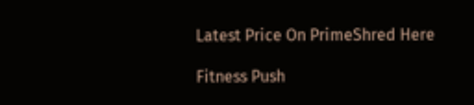Latest Price On PrimeShred Here

Fitness Push